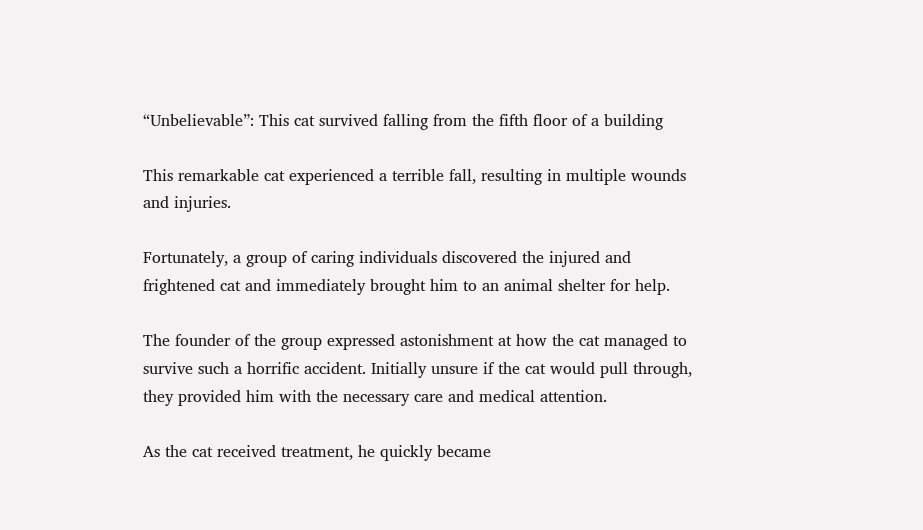“Unbelievable”: This cat survived falling from the fifth floor of a building

This remarkable cat experienced a terrible fall, resulting in multiple wounds and injuries.

Fortunately, a group of caring individuals discovered the injured and frightened cat and immediately brought him to an animal shelter for help.

The founder of the group expressed astonishment at how the cat managed to survive such a horrific accident. Initially unsure if the cat would pull through, they provided him with the necessary care and medical attention.

As the cat received treatment, he quickly became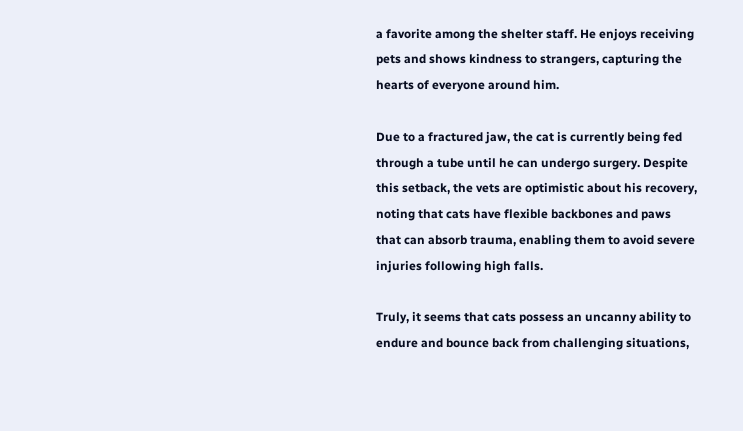a favorite among the shelter staff. He enjoys receiving pets and shows kindness to strangers, capturing the hearts of everyone around him.

Due to a fractured jaw, the cat is currently being fed through a tube until he can undergo surgery. Despite this setback, the vets are optimistic about his recovery, noting that cats have flexible backbones and paws that can absorb trauma, enabling them to avoid severe injuries following high falls.

Truly, it seems that cats possess an uncanny ability to endure and bounce back from challenging situations,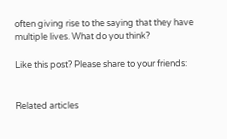often giving rise to the saying that they have multiple lives. What do you think?

Like this post? Please share to your friends:


Related articles